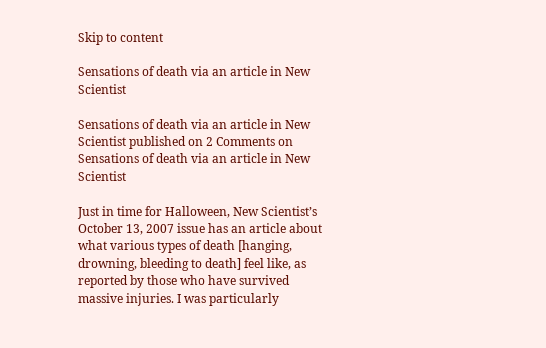Skip to content

Sensations of death via an article in New Scientist

Sensations of death via an article in New Scientist published on 2 Comments on Sensations of death via an article in New Scientist

Just in time for Halloween, New Scientist’s October 13, 2007 issue has an article about what various types of death [hanging, drowning, bleeding to death] feel like, as reported by those who have survived massive injuries. I was particularly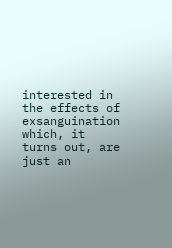interested in the effects of exsanguination which, it turns out, are just an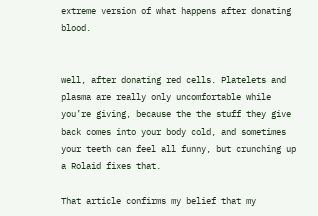extreme version of what happens after donating blood.


well, after donating red cells. Platelets and plasma are really only uncomfortable while you’re giving, because the the stuff they give back comes into your body cold, and sometimes your teeth can feel all funny, but crunching up a Rolaid fixes that.

That article confirms my belief that my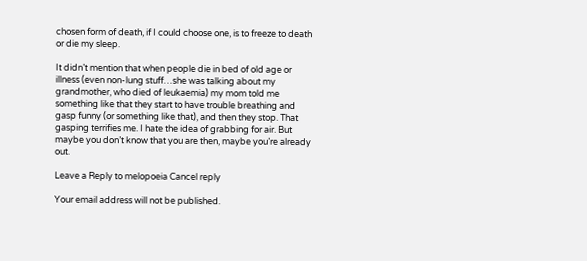chosen form of death, if I could choose one, is to freeze to death or die my sleep.

It didn’t mention that when people die in bed of old age or illness (even non-lung stuff…she was talking about my grandmother, who died of leukaemia) my mom told me something like that they start to have trouble breathing and gasp funny (or something like that), and then they stop. That gasping terrifies me. I hate the idea of grabbing for air. But maybe you don’t know that you are then, maybe you’re already out.

Leave a Reply to melopoeia Cancel reply

Your email address will not be published.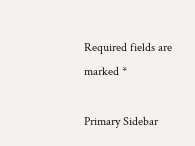Required fields are marked *

Primary Sidebar